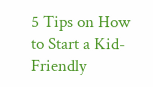5 Tips on How to Start a Kid-Friendly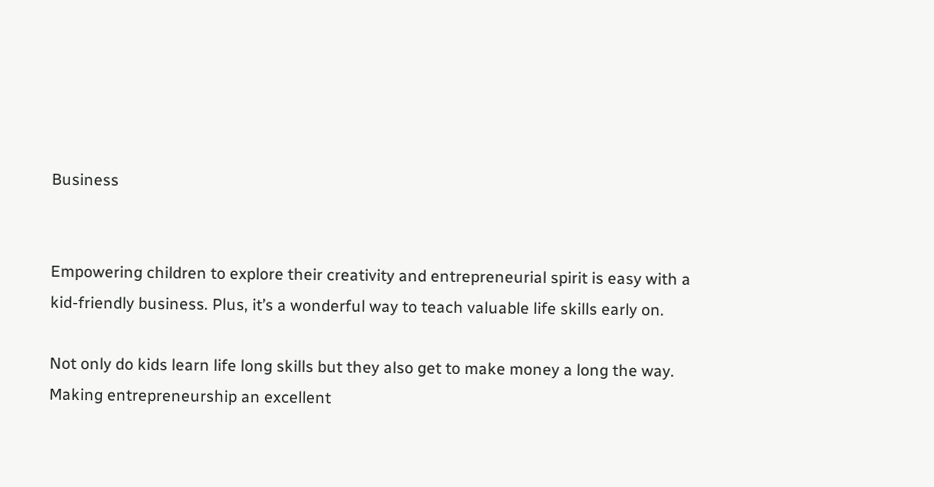Business


Empowering children to explore their creativity and entrepreneurial spirit is easy with a kid-friendly business. Plus, it’s a wonderful way to teach valuable life skills early on.

Not only do kids learn life long skills but they also get to make money a long the way. Making entrepreneurship an excellent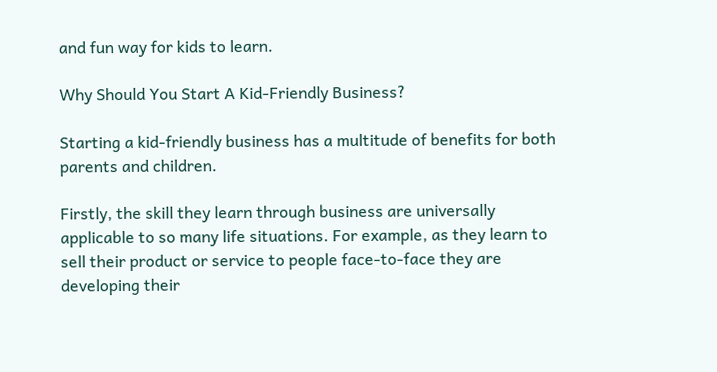and fun way for kids to learn.

Why Should You Start A Kid-Friendly Business?

Starting a kid-friendly business has a multitude of benefits for both parents and children.

Firstly, the skill they learn through business are universally applicable to so many life situations. For example, as they learn to sell their product or service to people face-to-face they are developing their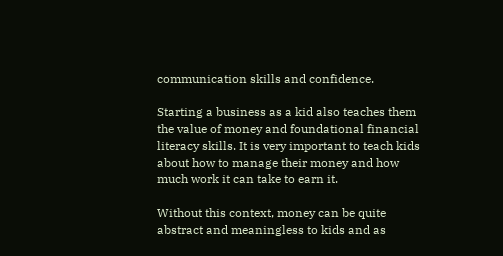communication skills and confidence.

Starting a business as a kid also teaches them the value of money and foundational financial literacy skills. It is very important to teach kids about how to manage their money and how much work it can take to earn it.

Without this context, money can be quite abstract and meaningless to kids and as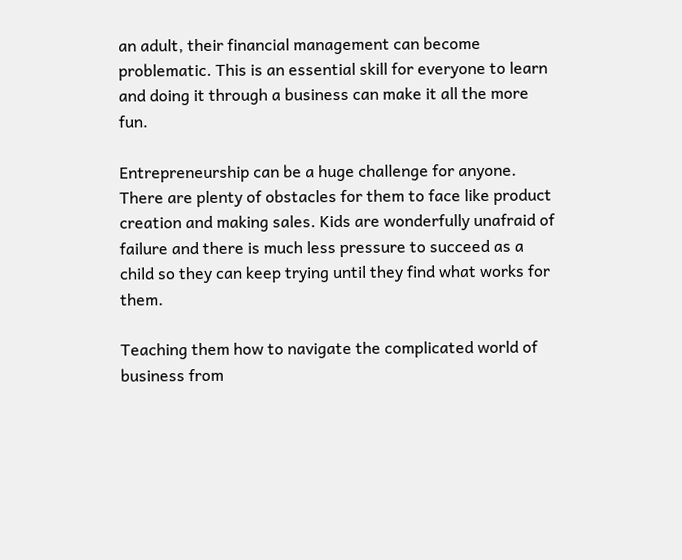an adult, their financial management can become problematic. This is an essential skill for everyone to learn and doing it through a business can make it all the more fun.

Entrepreneurship can be a huge challenge for anyone. There are plenty of obstacles for them to face like product creation and making sales. Kids are wonderfully unafraid of failure and there is much less pressure to succeed as a child so they can keep trying until they find what works for them.

Teaching them how to navigate the complicated world of business from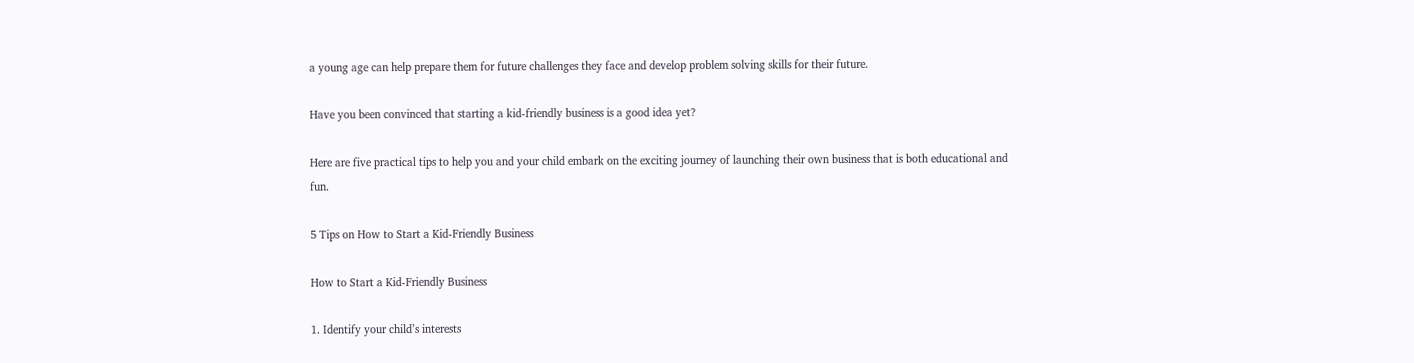a young age can help prepare them for future challenges they face and develop problem solving skills for their future.

Have you been convinced that starting a kid-friendly business is a good idea yet?

Here are five practical tips to help you and your child embark on the exciting journey of launching their own business that is both educational and fun.

5 Tips on How to Start a Kid-Friendly Business

How to Start a Kid-Friendly Business

1. Identify your child’s interests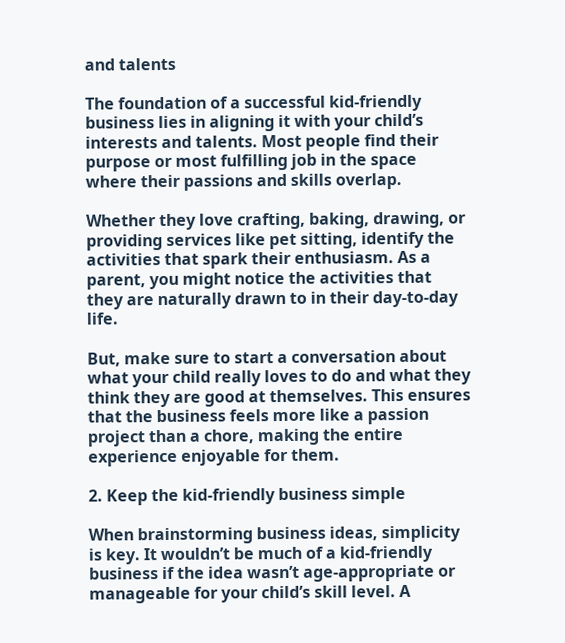and talents

The foundation of a successful kid-friendly business lies in aligning it with your child’s interests and talents. Most people find their purpose or most fulfilling job in the space where their passions and skills overlap.

Whether they love crafting, baking, drawing, or providing services like pet sitting, identify the activities that spark their enthusiasm. As a parent, you might notice the activities that they are naturally drawn to in their day-to-day life.

But, make sure to start a conversation about what your child really loves to do and what they think they are good at themselves. This ensures that the business feels more like a passion project than a chore, making the entire experience enjoyable for them.

2. Keep the kid-friendly business simple

When brainstorming business ideas, simplicity is key. It wouldn’t be much of a kid-friendly business if the idea wasn’t age-appropriate or manageable for your child’s skill level. A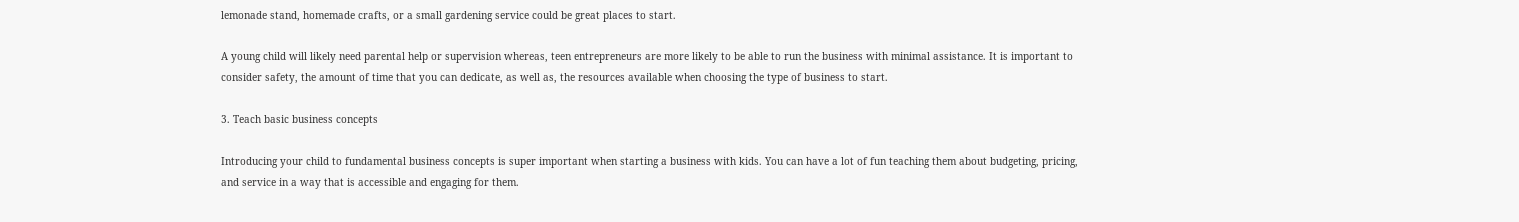lemonade stand, homemade crafts, or a small gardening service could be great places to start.

A young child will likely need parental help or supervision whereas, teen entrepreneurs are more likely to be able to run the business with minimal assistance. It is important to consider safety, the amount of time that you can dedicate, as well as, the resources available when choosing the type of business to start.

3. Teach basic business concepts

Introducing your child to fundamental business concepts is super important when starting a business with kids. You can have a lot of fun teaching them about budgeting, pricing, and service in a way that is accessible and engaging for them.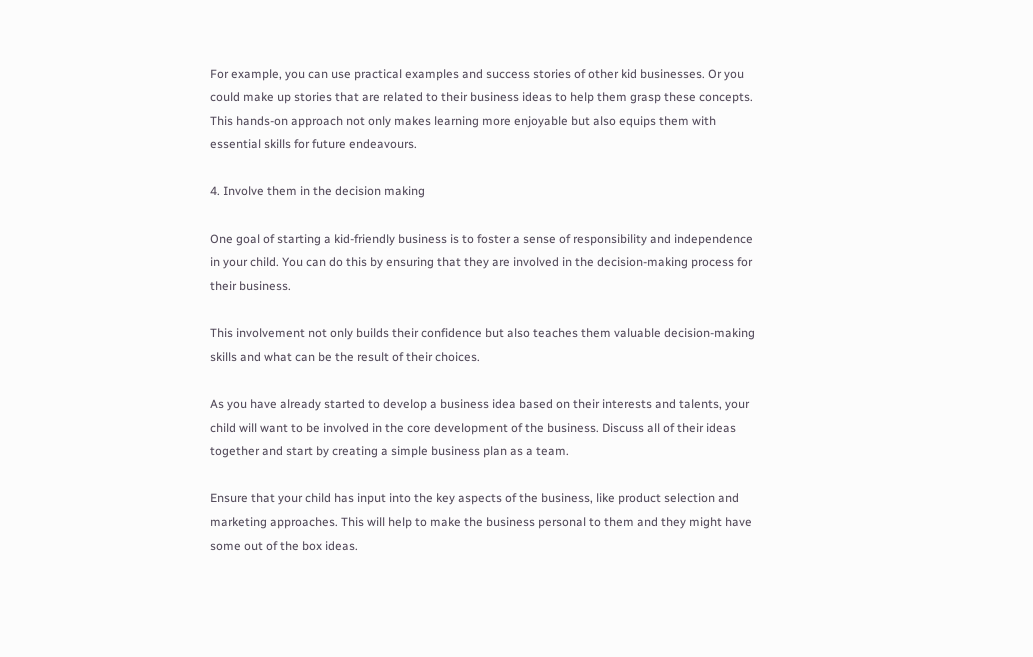For example, you can use practical examples and success stories of other kid businesses. Or you could make up stories that are related to their business ideas to help them grasp these concepts. This hands-on approach not only makes learning more enjoyable but also equips them with essential skills for future endeavours.

4. Involve them in the decision making

One goal of starting a kid-friendly business is to foster a sense of responsibility and independence in your child. You can do this by ensuring that they are involved in the decision-making process for their business.

This involvement not only builds their confidence but also teaches them valuable decision-making skills and what can be the result of their choices.

As you have already started to develop a business idea based on their interests and talents, your child will want to be involved in the core development of the business. Discuss all of their ideas together and start by creating a simple business plan as a team.

Ensure that your child has input into the key aspects of the business, like product selection and marketing approaches. This will help to make the business personal to them and they might have some out of the box ideas.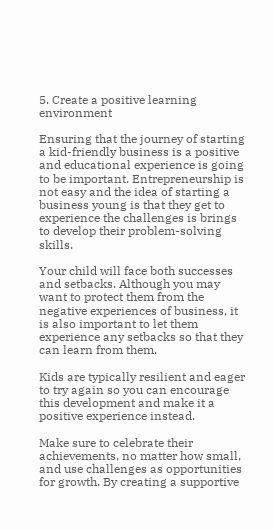5. Create a positive learning environment

Ensuring that the journey of starting a kid-friendly business is a positive and educational experience is going to be important. Entrepreneurship is not easy and the idea of starting a business young is that they get to experience the challenges is brings to develop their problem-solving skills.

Your child will face both successes and setbacks. Although you may want to protect them from the negative experiences of business, it is also important to let them experience any setbacks so that they can learn from them.

Kids are typically resilient and eager to try again so you can encourage this development and make it a positive experience instead.

Make sure to celebrate their achievements, no matter how small, and use challenges as opportunities for growth. By creating a supportive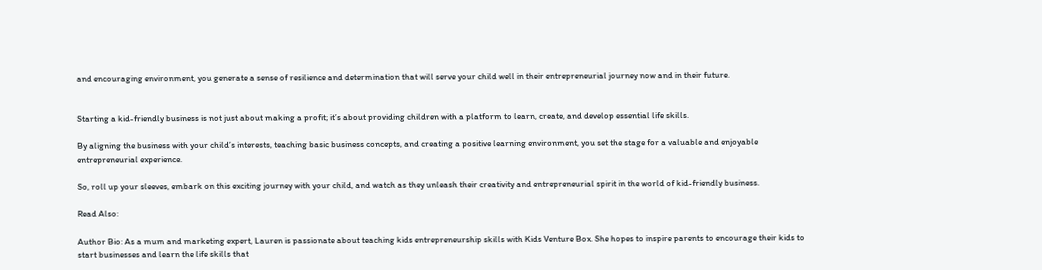and encouraging environment, you generate a sense of resilience and determination that will serve your child well in their entrepreneurial journey now and in their future.


Starting a kid-friendly business is not just about making a profit; it’s about providing children with a platform to learn, create, and develop essential life skills.

By aligning the business with your child’s interests, teaching basic business concepts, and creating a positive learning environment, you set the stage for a valuable and enjoyable entrepreneurial experience.

So, roll up your sleeves, embark on this exciting journey with your child, and watch as they unleash their creativity and entrepreneurial spirit in the world of kid-friendly business.

Read Also:

Author Bio: As a mum and marketing expert, Lauren is passionate about teaching kids entrepreneurship skills with Kids Venture Box. She hopes to inspire parents to encourage their kids to start businesses and learn the life skills that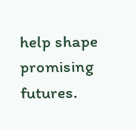help shape promising futures.